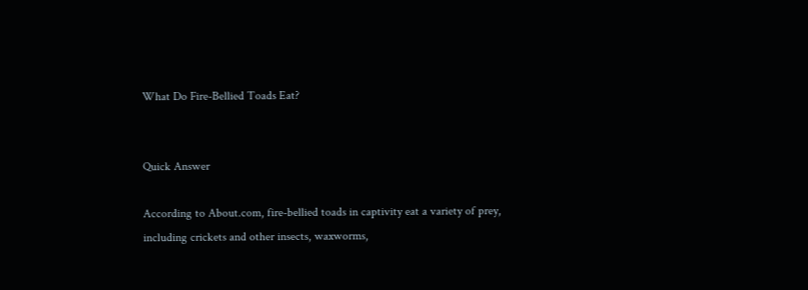What Do Fire-Bellied Toads Eat?


Quick Answer

According to About.com, fire-bellied toads in captivity eat a variety of prey, including crickets and other insects, waxworms,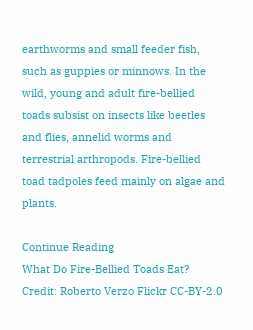earthworms and small feeder fish, such as guppies or minnows. In the wild, young and adult fire-bellied toads subsist on insects like beetles and flies, annelid worms and terrestrial arthropods. Fire-bellied toad tadpoles feed mainly on algae and plants.

Continue Reading
What Do Fire-Bellied Toads Eat?
Credit: Roberto Verzo Flickr CC-BY-2.0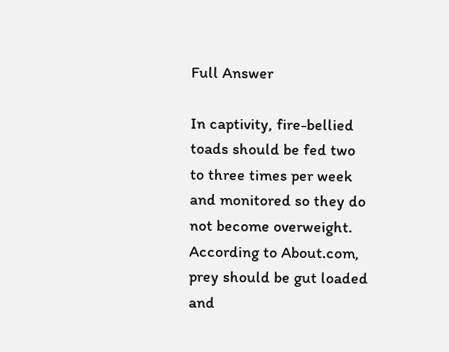Full Answer

In captivity, fire-bellied toads should be fed two to three times per week and monitored so they do not become overweight. According to About.com, prey should be gut loaded and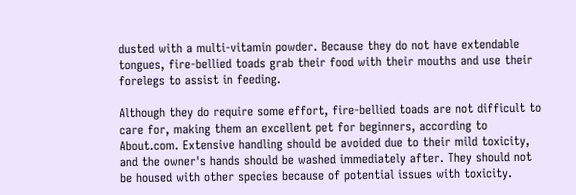dusted with a multi-vitamin powder. Because they do not have extendable tongues, fire-bellied toads grab their food with their mouths and use their forelegs to assist in feeding.

Although they do require some effort, fire-bellied toads are not difficult to care for, making them an excellent pet for beginners, according to About.com. Extensive handling should be avoided due to their mild toxicity, and the owner's hands should be washed immediately after. They should not be housed with other species because of potential issues with toxicity.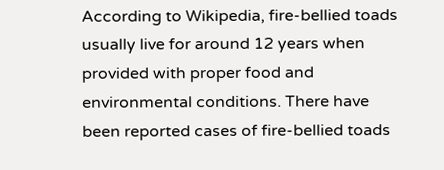According to Wikipedia, fire-bellied toads usually live for around 12 years when provided with proper food and environmental conditions. There have been reported cases of fire-bellied toads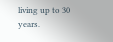living up to 30 years.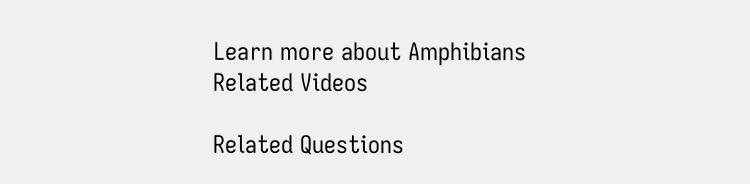Learn more about Amphibians
Related Videos

Related Questions